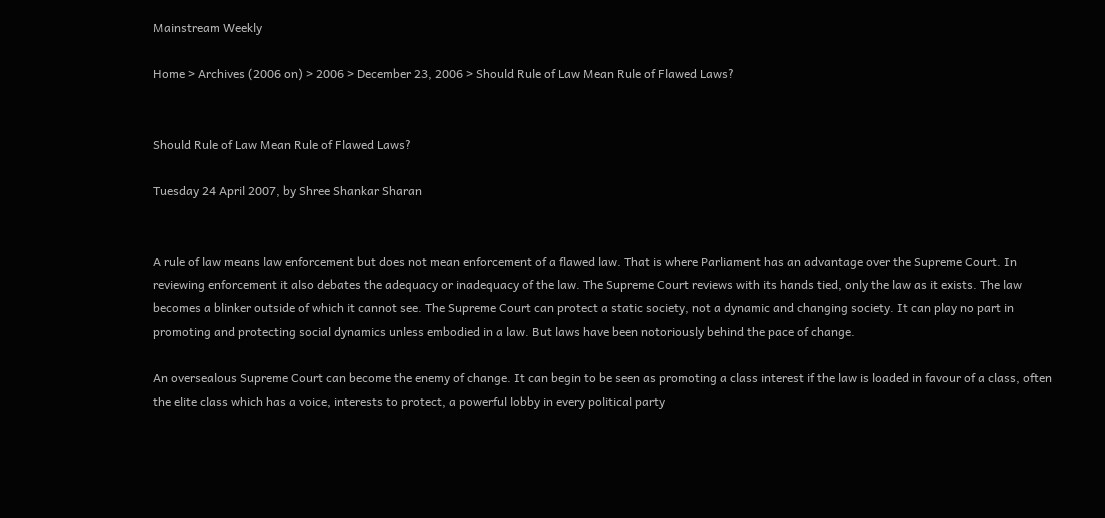Mainstream Weekly

Home > Archives (2006 on) > 2006 > December 23, 2006 > Should Rule of Law Mean Rule of Flawed Laws?


Should Rule of Law Mean Rule of Flawed Laws?

Tuesday 24 April 2007, by Shree Shankar Sharan


A rule of law means law enforcement but does not mean enforcement of a flawed law. That is where Parliament has an advantage over the Supreme Court. In reviewing enforcement it also debates the adequacy or inadequacy of the law. The Supreme Court reviews with its hands tied, only the law as it exists. The law becomes a blinker outside of which it cannot see. The Supreme Court can protect a static society, not a dynamic and changing society. It can play no part in promoting and protecting social dynamics unless embodied in a law. But laws have been notoriously behind the pace of change.

An oversealous Supreme Court can become the enemy of change. It can begin to be seen as promoting a class interest if the law is loaded in favour of a class, often the elite class which has a voice, interests to protect, a powerful lobby in every political party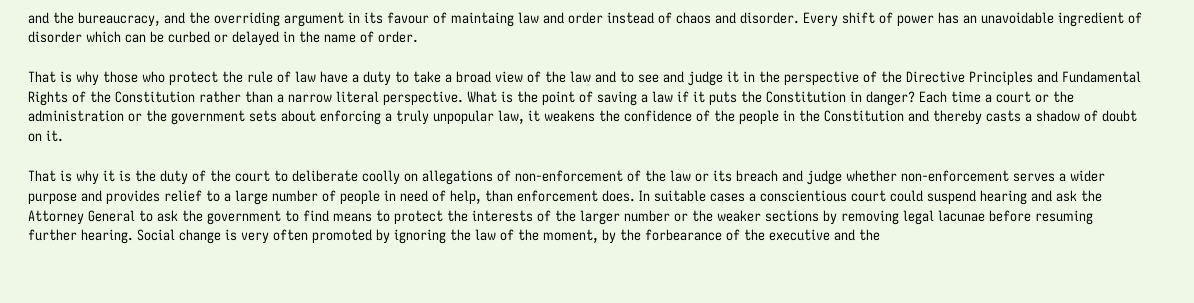and the bureaucracy, and the overriding argument in its favour of maintaing law and order instead of chaos and disorder. Every shift of power has an unavoidable ingredient of disorder which can be curbed or delayed in the name of order.

That is why those who protect the rule of law have a duty to take a broad view of the law and to see and judge it in the perspective of the Directive Principles and Fundamental Rights of the Constitution rather than a narrow literal perspective. What is the point of saving a law if it puts the Constitution in danger? Each time a court or the administration or the government sets about enforcing a truly unpopular law, it weakens the confidence of the people in the Constitution and thereby casts a shadow of doubt on it.

That is why it is the duty of the court to deliberate coolly on allegations of non-enforcement of the law or its breach and judge whether non-enforcement serves a wider purpose and provides relief to a large number of people in need of help, than enforcement does. In suitable cases a conscientious court could suspend hearing and ask the Attorney General to ask the government to find means to protect the interests of the larger number or the weaker sections by removing legal lacunae before resuming further hearing. Social change is very often promoted by ignoring the law of the moment, by the forbearance of the executive and the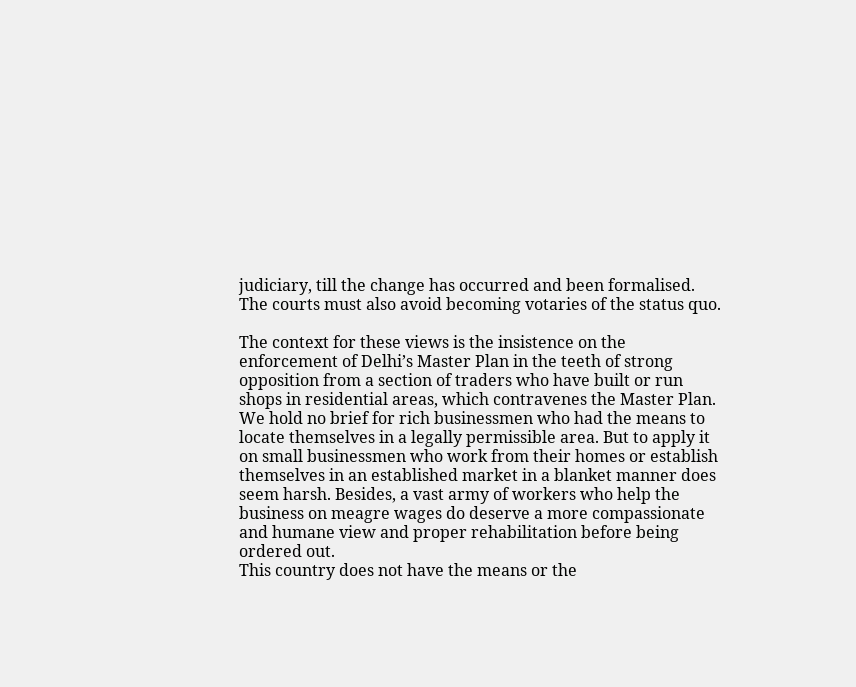judiciary, till the change has occurred and been formalised. The courts must also avoid becoming votaries of the status quo.

The context for these views is the insistence on the enforcement of Delhi’s Master Plan in the teeth of strong opposition from a section of traders who have built or run shops in residential areas, which contravenes the Master Plan. We hold no brief for rich businessmen who had the means to locate themselves in a legally permissible area. But to apply it on small businessmen who work from their homes or establish themselves in an established market in a blanket manner does seem harsh. Besides, a vast army of workers who help the business on meagre wages do deserve a more compassionate and humane view and proper rehabilitation before being ordered out.
This country does not have the means or the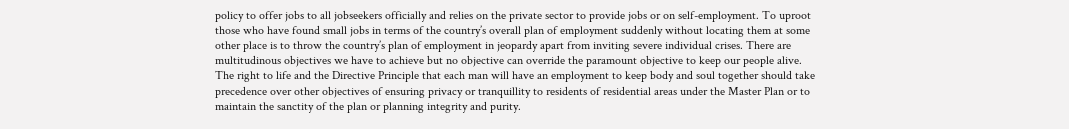policy to offer jobs to all jobseekers officially and relies on the private sector to provide jobs or on self-employment. To uproot those who have found small jobs in terms of the country’s overall plan of employment suddenly without locating them at some other place is to throw the country’s plan of employment in jeopardy apart from inviting severe individual crises. There are multitudinous objectives we have to achieve but no objective can override the paramount objective to keep our people alive. The right to life and the Directive Principle that each man will have an employment to keep body and soul together should take precedence over other objectives of ensuring privacy or tranquillity to residents of residential areas under the Master Plan or to maintain the sanctity of the plan or planning integrity and purity.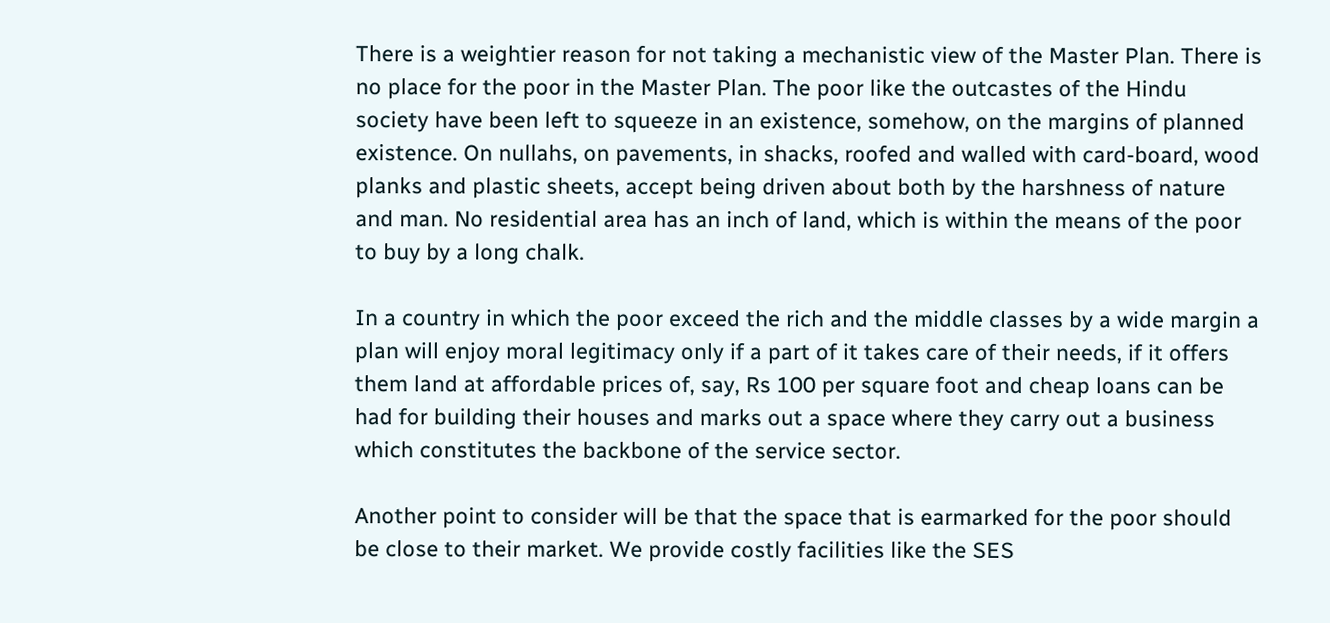There is a weightier reason for not taking a mechanistic view of the Master Plan. There is no place for the poor in the Master Plan. The poor like the outcastes of the Hindu society have been left to squeeze in an existence, somehow, on the margins of planned existence. On nullahs, on pavements, in shacks, roofed and walled with card-board, wood planks and plastic sheets, accept being driven about both by the harshness of nature and man. No residential area has an inch of land, which is within the means of the poor to buy by a long chalk.

In a country in which the poor exceed the rich and the middle classes by a wide margin a plan will enjoy moral legitimacy only if a part of it takes care of their needs, if it offers them land at affordable prices of, say, Rs 100 per square foot and cheap loans can be had for building their houses and marks out a space where they carry out a business which constitutes the backbone of the service sector.

Another point to consider will be that the space that is earmarked for the poor should be close to their market. We provide costly facilities like the SES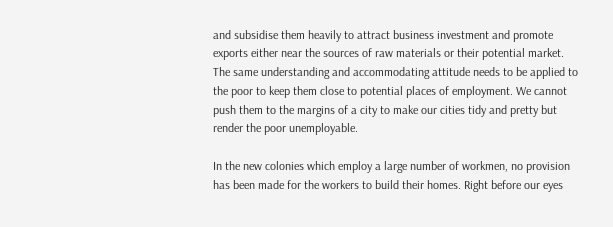and subsidise them heavily to attract business investment and promote exports either near the sources of raw materials or their potential market. The same understanding and accommodating attitude needs to be applied to the poor to keep them close to potential places of employment. We cannot push them to the margins of a city to make our cities tidy and pretty but render the poor unemployable.

In the new colonies which employ a large number of workmen, no provision has been made for the workers to build their homes. Right before our eyes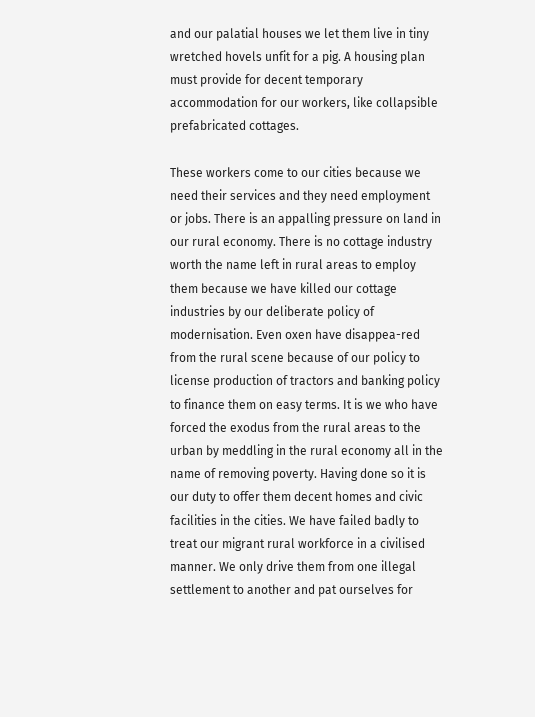and our palatial houses we let them live in tiny wretched hovels unfit for a pig. A housing plan must provide for decent temporary accommodation for our workers, like collapsible prefabricated cottages.

These workers come to our cities because we need their services and they need employment or jobs. There is an appalling pressure on land in our rural economy. There is no cottage industry worth the name left in rural areas to employ them because we have killed our cottage industries by our deliberate policy of modernisation. Even oxen have disappea-red from the rural scene because of our policy to license production of tractors and banking policy to finance them on easy terms. It is we who have forced the exodus from the rural areas to the urban by meddling in the rural economy all in the name of removing poverty. Having done so it is our duty to offer them decent homes and civic facilities in the cities. We have failed badly to treat our migrant rural workforce in a civilised manner. We only drive them from one illegal settlement to another and pat ourselves for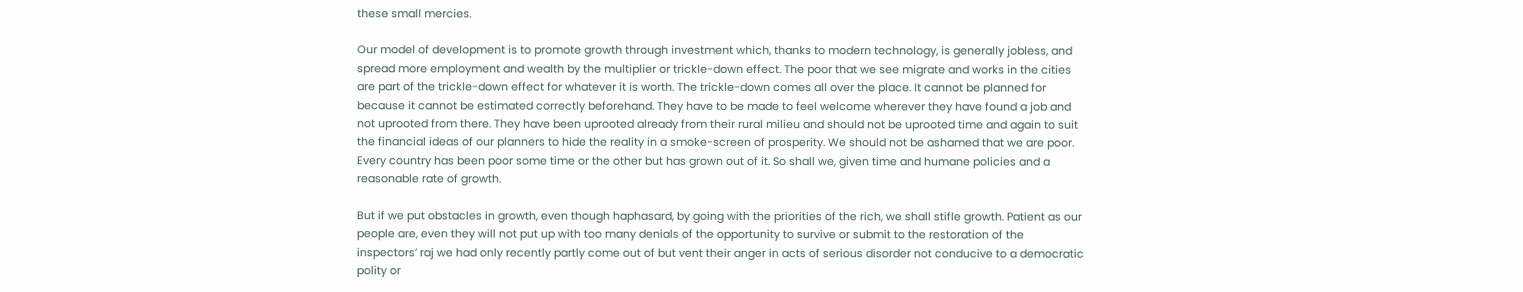these small mercies.

Our model of development is to promote growth through investment which, thanks to modern technology, is generally jobless, and spread more employment and wealth by the multiplier or trickle-down effect. The poor that we see migrate and works in the cities are part of the trickle-down effect for whatever it is worth. The trickle-down comes all over the place. It cannot be planned for because it cannot be estimated correctly beforehand. They have to be made to feel welcome wherever they have found a job and not uprooted from there. They have been uprooted already from their rural milieu and should not be uprooted time and again to suit the financial ideas of our planners to hide the reality in a smoke-screen of prosperity. We should not be ashamed that we are poor. Every country has been poor some time or the other but has grown out of it. So shall we, given time and humane policies and a reasonable rate of growth.

But if we put obstacles in growth, even though haphasard, by going with the priorities of the rich, we shall stifle growth. Patient as our people are, even they will not put up with too many denials of the opportunity to survive or submit to the restoration of the inspectors’ raj we had only recently partly come out of but vent their anger in acts of serious disorder not conducive to a democratic polity or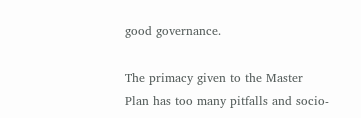good governance.

The primacy given to the Master Plan has too many pitfalls and socio-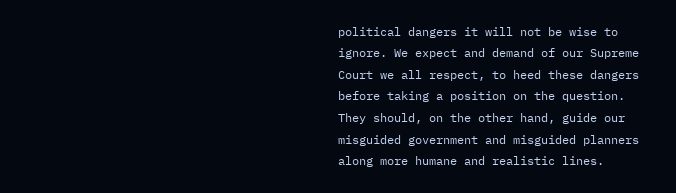political dangers it will not be wise to ignore. We expect and demand of our Supreme Court we all respect, to heed these dangers before taking a position on the question. They should, on the other hand, guide our misguided government and misguided planners along more humane and realistic lines.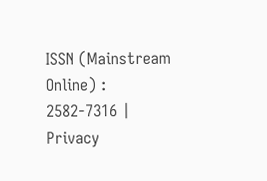ISSN (Mainstream Online) : 2582-7316 | Privacy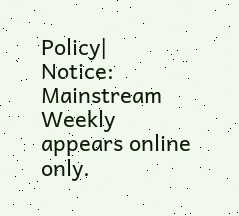Policy|
Notice: Mainstream Weekly appears online only.